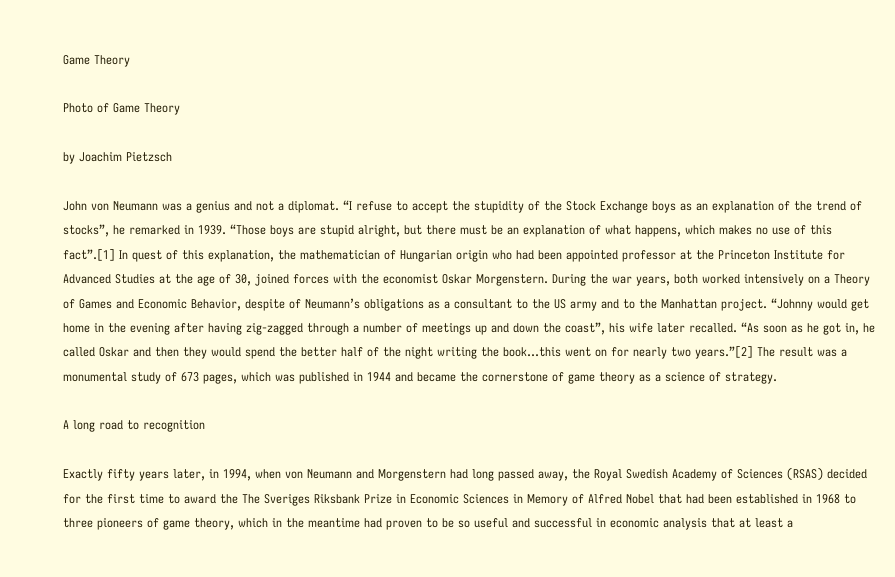Game Theory

Photo of Game Theory

by Joachim Pietzsch

John von Neumann was a genius and not a diplomat. “I refuse to accept the stupidity of the Stock Exchange boys as an explanation of the trend of stocks”, he remarked in 1939. “Those boys are stupid alright, but there must be an explanation of what happens, which makes no use of this fact”.[1] In quest of this explanation, the mathematician of Hungarian origin who had been appointed professor at the Princeton Institute for Advanced Studies at the age of 30, joined forces with the economist Oskar Morgenstern. During the war years, both worked intensively on a Theory of Games and Economic Behavior, despite of Neumann’s obligations as a consultant to the US army and to the Manhattan project. “Johnny would get home in the evening after having zig-zagged through a number of meetings up and down the coast”, his wife later recalled. “As soon as he got in, he called Oskar and then they would spend the better half of the night writing the book…this went on for nearly two years.”[2] The result was a monumental study of 673 pages, which was published in 1944 and became the cornerstone of game theory as a science of strategy.

A long road to recognition

Exactly fifty years later, in 1994, when von Neumann and Morgenstern had long passed away, the Royal Swedish Academy of Sciences (RSAS) decided for the first time to award the The Sveriges Riksbank Prize in Economic Sciences in Memory of Alfred Nobel that had been established in 1968 to three pioneers of game theory, which in the meantime had proven to be so useful and successful in economic analysis that at least a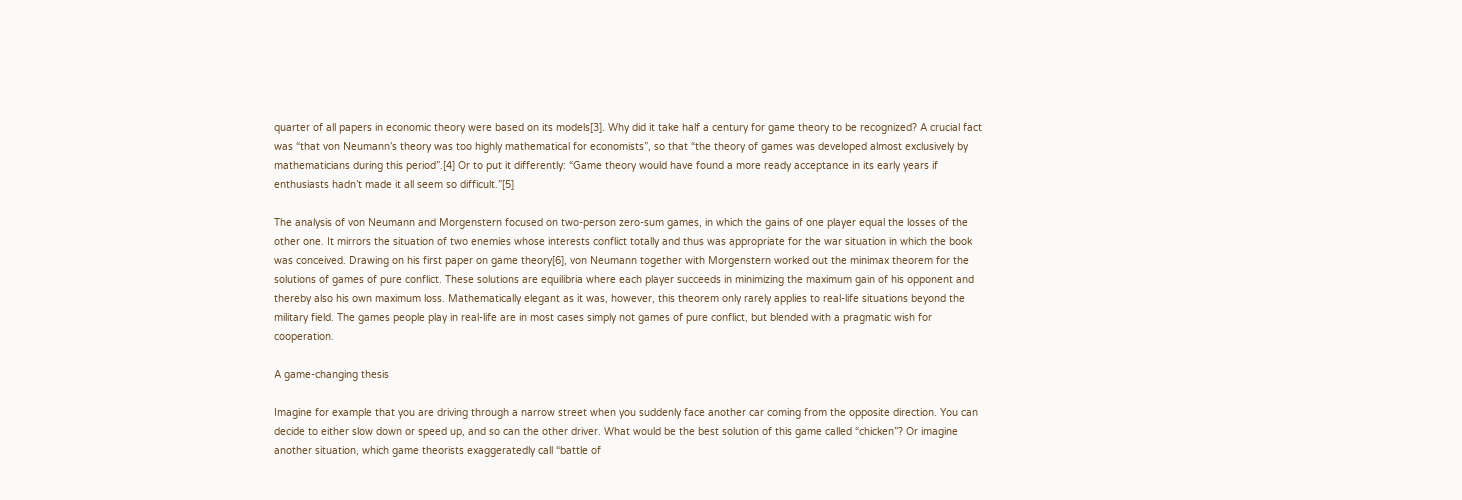quarter of all papers in economic theory were based on its models[3]. Why did it take half a century for game theory to be recognized? A crucial fact was “that von Neumann’s theory was too highly mathematical for economists”, so that “the theory of games was developed almost exclusively by mathematicians during this period”.[4] Or to put it differently: “Game theory would have found a more ready acceptance in its early years if enthusiasts hadn’t made it all seem so difficult.”[5]

The analysis of von Neumann and Morgenstern focused on two-person zero-sum games, in which the gains of one player equal the losses of the other one. It mirrors the situation of two enemies whose interests conflict totally and thus was appropriate for the war situation in which the book was conceived. Drawing on his first paper on game theory[6], von Neumann together with Morgenstern worked out the minimax theorem for the solutions of games of pure conflict. These solutions are equilibria where each player succeeds in minimizing the maximum gain of his opponent and thereby also his own maximum loss. Mathematically elegant as it was, however, this theorem only rarely applies to real-life situations beyond the military field. The games people play in real-life are in most cases simply not games of pure conflict, but blended with a pragmatic wish for cooperation.

A game-changing thesis

Imagine for example that you are driving through a narrow street when you suddenly face another car coming from the opposite direction. You can decide to either slow down or speed up, and so can the other driver. What would be the best solution of this game called “chicken”? Or imagine another situation, which game theorists exaggeratedly call “battle of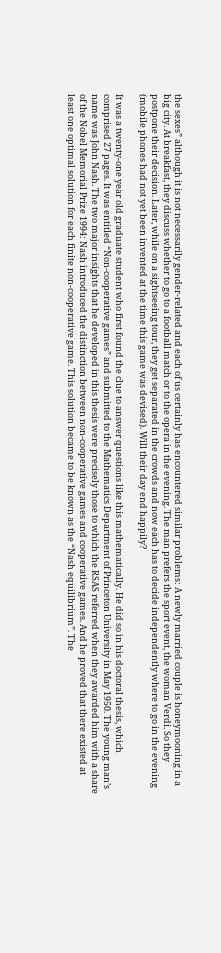the sexes” although it is not necessarily gender-related and each of us certainly has encountered similar problems: A newly married couple is honeymooning in a big city. At breakfast, they discuss whether to go to a football match or to the opera in the evening. The man prefers the sport event, the woman Verdi. So they postpone their decision. Later, while on a sightseeing tour, they get separated in the crowds and now each has to decide independently where to go in the evening (mobile phones had not yet been invented at the time this game was devised). Will their day end happily?

It was a twenty-one year old graduate student who first found the clue to answer questions like this mathematically. He did so in his doctoral thesis, which comprised 27 pages. It was entitled “Non-cooperative games” and submitted to the Mathematics Department of Princeton University in May 1950. The young man’s name was John Nash. The two major insights that he developed in this thesis were precisely those to which the RSAS referred when they awarded him with a share of the Nobel Memorial Prize 1994: Nash introduced the distinction between non-cooperative games and cooperative games. And he proved that there existed at least one optimal solution for each finite non-cooperative game. This solution became to be known as the “Nash equilibrium”. The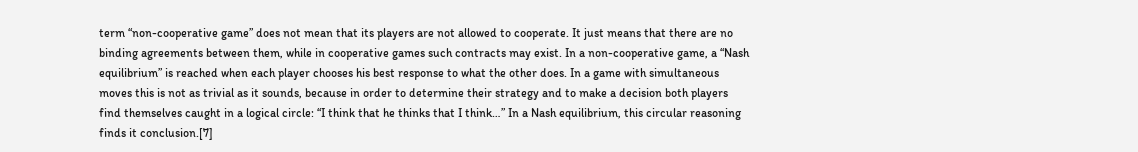term “non-cooperative game” does not mean that its players are not allowed to cooperate. It just means that there are no binding agreements between them, while in cooperative games such contracts may exist. In a non-cooperative game, a “Nash equilibrium” is reached when each player chooses his best response to what the other does. In a game with simultaneous moves this is not as trivial as it sounds, because in order to determine their strategy and to make a decision both players find themselves caught in a logical circle: “I think that he thinks that I think…” In a Nash equilibrium, this circular reasoning finds it conclusion.[7]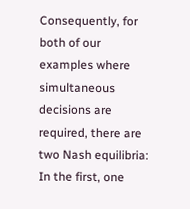Consequently, for both of our examples where simultaneous decisions are required, there are two Nash equilibria: In the first, one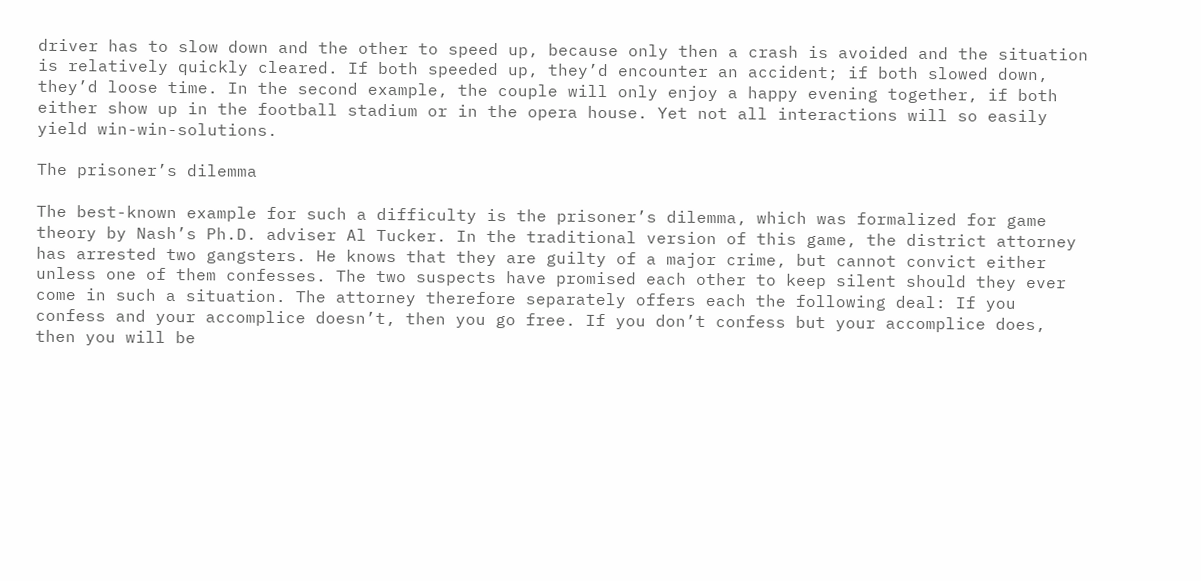driver has to slow down and the other to speed up, because only then a crash is avoided and the situation is relatively quickly cleared. If both speeded up, they’d encounter an accident; if both slowed down, they’d loose time. In the second example, the couple will only enjoy a happy evening together, if both either show up in the football stadium or in the opera house. Yet not all interactions will so easily yield win-win-solutions.

The prisoner’s dilemma

The best-known example for such a difficulty is the prisoner’s dilemma, which was formalized for game theory by Nash’s Ph.D. adviser Al Tucker. In the traditional version of this game, the district attorney has arrested two gangsters. He knows that they are guilty of a major crime, but cannot convict either unless one of them confesses. The two suspects have promised each other to keep silent should they ever come in such a situation. The attorney therefore separately offers each the following deal: If you confess and your accomplice doesn’t, then you go free. If you don’t confess but your accomplice does, then you will be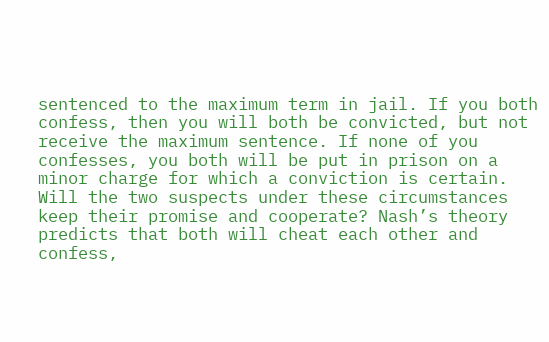sentenced to the maximum term in jail. If you both confess, then you will both be convicted, but not receive the maximum sentence. If none of you confesses, you both will be put in prison on a minor charge for which a conviction is certain. Will the two suspects under these circumstances keep their promise and cooperate? Nash’s theory predicts that both will cheat each other and confess,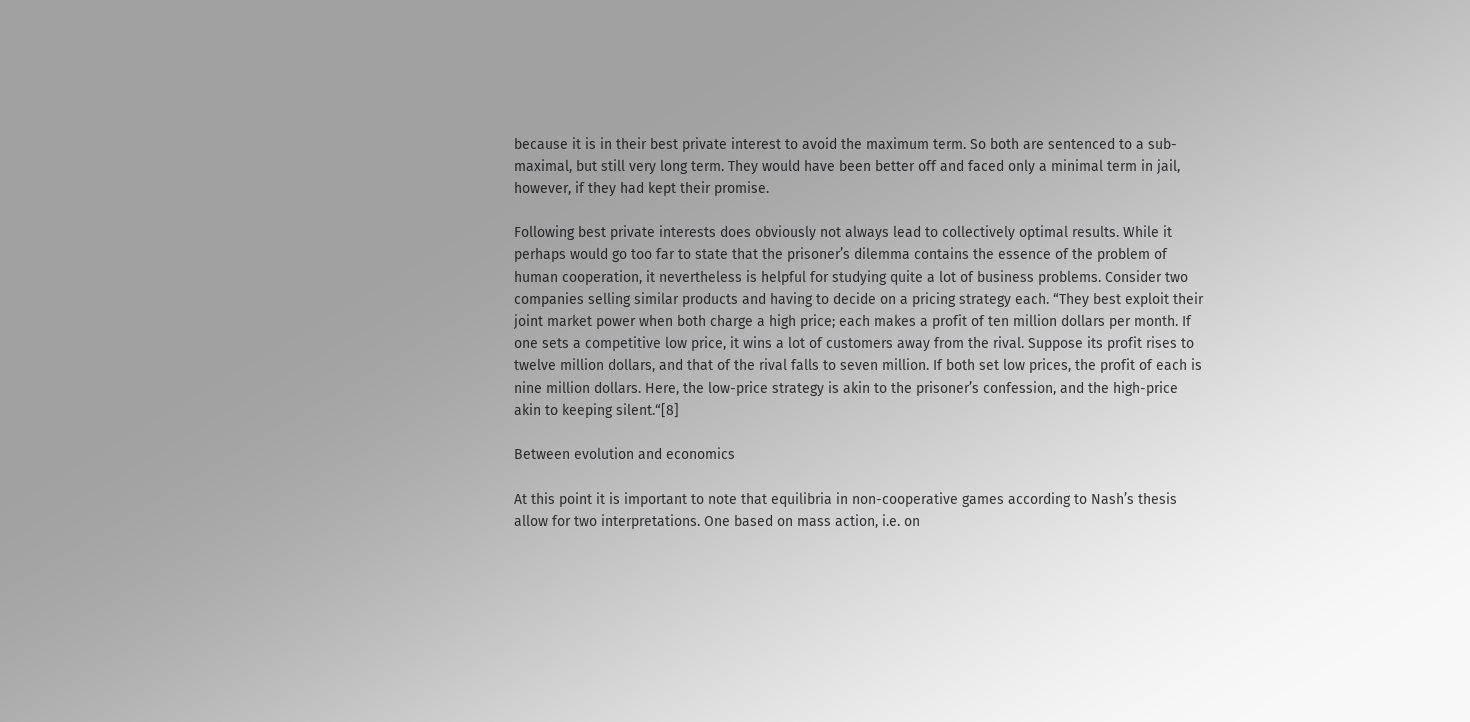because it is in their best private interest to avoid the maximum term. So both are sentenced to a sub-maximal, but still very long term. They would have been better off and faced only a minimal term in jail, however, if they had kept their promise.

Following best private interests does obviously not always lead to collectively optimal results. While it perhaps would go too far to state that the prisoner’s dilemma contains the essence of the problem of human cooperation, it nevertheless is helpful for studying quite a lot of business problems. Consider two companies selling similar products and having to decide on a pricing strategy each. “They best exploit their joint market power when both charge a high price; each makes a profit of ten million dollars per month. If one sets a competitive low price, it wins a lot of customers away from the rival. Suppose its profit rises to twelve million dollars, and that of the rival falls to seven million. If both set low prices, the profit of each is nine million dollars. Here, the low-price strategy is akin to the prisoner’s confession, and the high-price akin to keeping silent.“[8]

Between evolution and economics

At this point it is important to note that equilibria in non-cooperative games according to Nash’s thesis allow for two interpretations. One based on mass action, i.e. on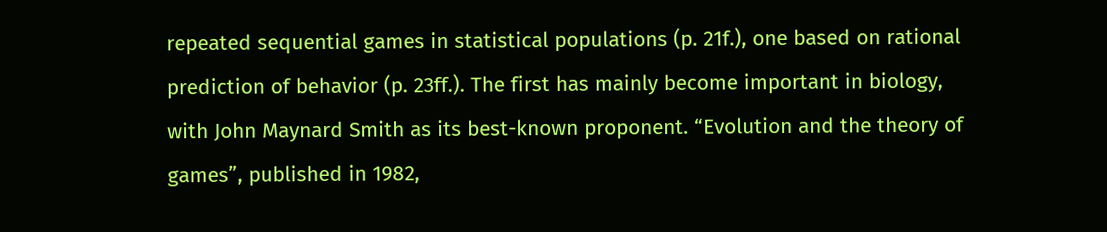repeated sequential games in statistical populations (p. 21f.), one based on rational prediction of behavior (p. 23ff.). The first has mainly become important in biology, with John Maynard Smith as its best-known proponent. “Evolution and the theory of games”, published in 1982,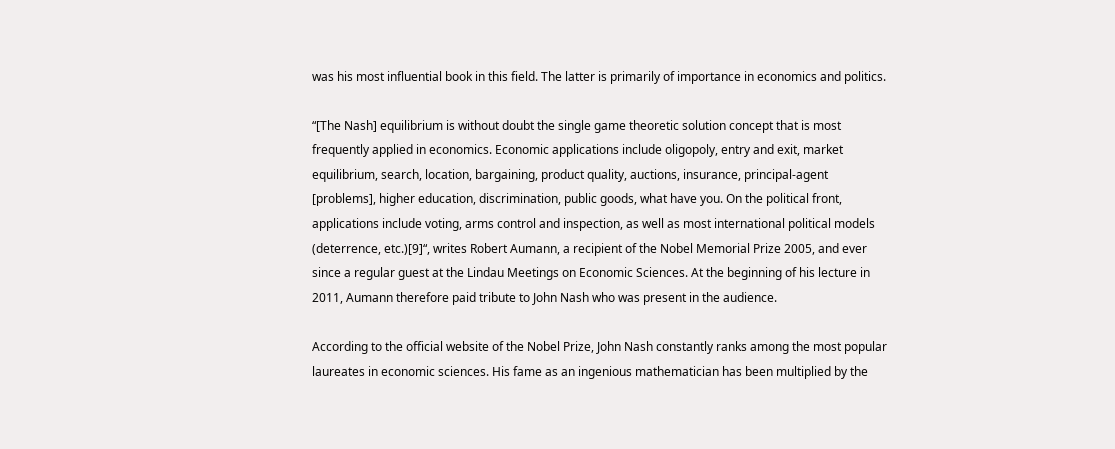was his most influential book in this field. The latter is primarily of importance in economics and politics.

“[The Nash] equilibrium is without doubt the single game theoretic solution concept that is most frequently applied in economics. Economic applications include oligopoly, entry and exit, market equilibrium, search, location, bargaining, product quality, auctions, insurance, principal-agent [problems], higher education, discrimination, public goods, what have you. On the political front, applications include voting, arms control and inspection, as well as most international political models (deterrence, etc.)[9]“, writes Robert Aumann, a recipient of the Nobel Memorial Prize 2005, and ever since a regular guest at the Lindau Meetings on Economic Sciences. At the beginning of his lecture in 2011, Aumann therefore paid tribute to John Nash who was present in the audience.

According to the official website of the Nobel Prize, John Nash constantly ranks among the most popular laureates in economic sciences. His fame as an ingenious mathematician has been multiplied by the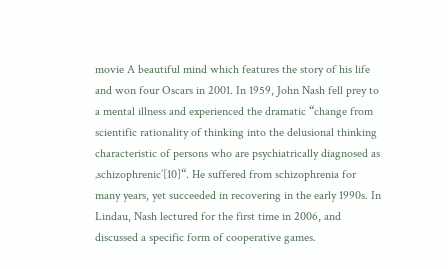movie A beautiful mind which features the story of his life and won four Oscars in 2001. In 1959, John Nash fell prey to a mental illness and experienced the dramatic “change from scientific rationality of thinking into the delusional thinking characteristic of persons who are psychiatrically diagnosed as ‚schizophrenic’[10]“. He suffered from schizophrenia for many years, yet succeeded in recovering in the early 1990s. In Lindau, Nash lectured for the first time in 2006, and discussed a specific form of cooperative games.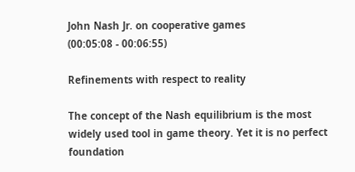John Nash Jr. on cooperative games
(00:05:08 - 00:06:55)

Refinements with respect to reality

The concept of the Nash equilibrium is the most widely used tool in game theory. Yet it is no perfect foundation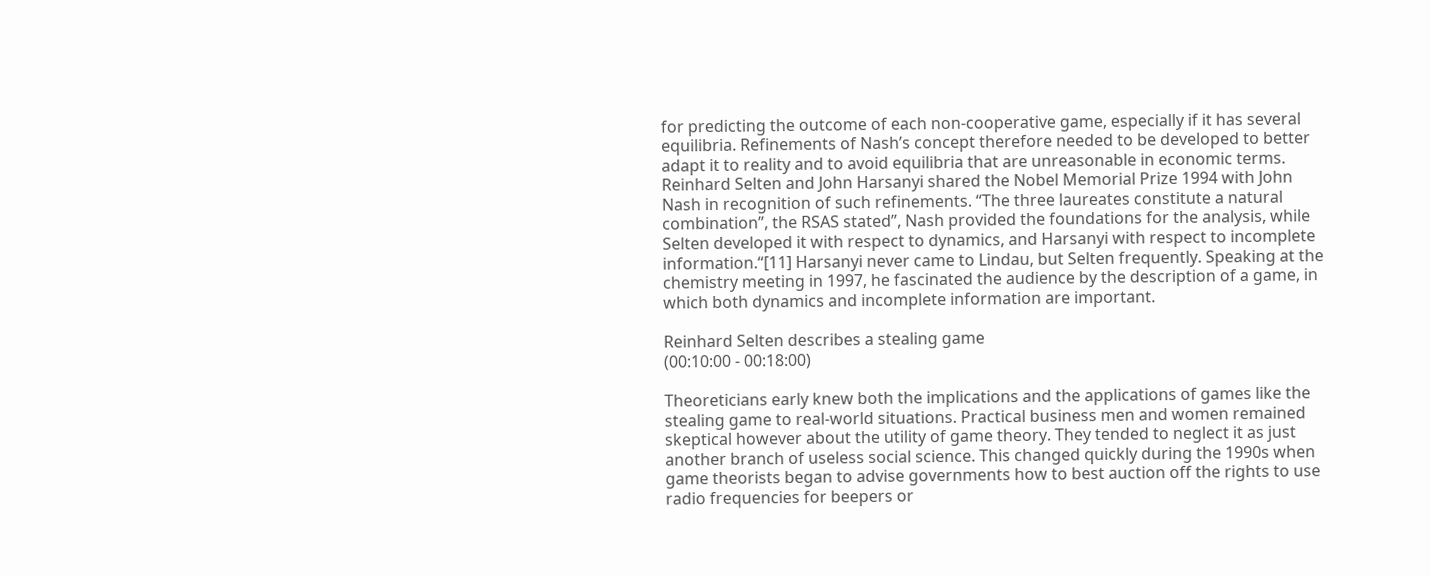for predicting the outcome of each non-cooperative game, especially if it has several equilibria. Refinements of Nash’s concept therefore needed to be developed to better adapt it to reality and to avoid equilibria that are unreasonable in economic terms. Reinhard Selten and John Harsanyi shared the Nobel Memorial Prize 1994 with John Nash in recognition of such refinements. “The three laureates constitute a natural combination”, the RSAS stated”, Nash provided the foundations for the analysis, while Selten developed it with respect to dynamics, and Harsanyi with respect to incomplete information.“[11] Harsanyi never came to Lindau, but Selten frequently. Speaking at the chemistry meeting in 1997, he fascinated the audience by the description of a game, in which both dynamics and incomplete information are important.

Reinhard Selten describes a stealing game
(00:10:00 - 00:18:00)

Theoreticians early knew both the implications and the applications of games like the stealing game to real-world situations. Practical business men and women remained skeptical however about the utility of game theory. They tended to neglect it as just another branch of useless social science. This changed quickly during the 1990s when game theorists began to advise governments how to best auction off the rights to use radio frequencies for beepers or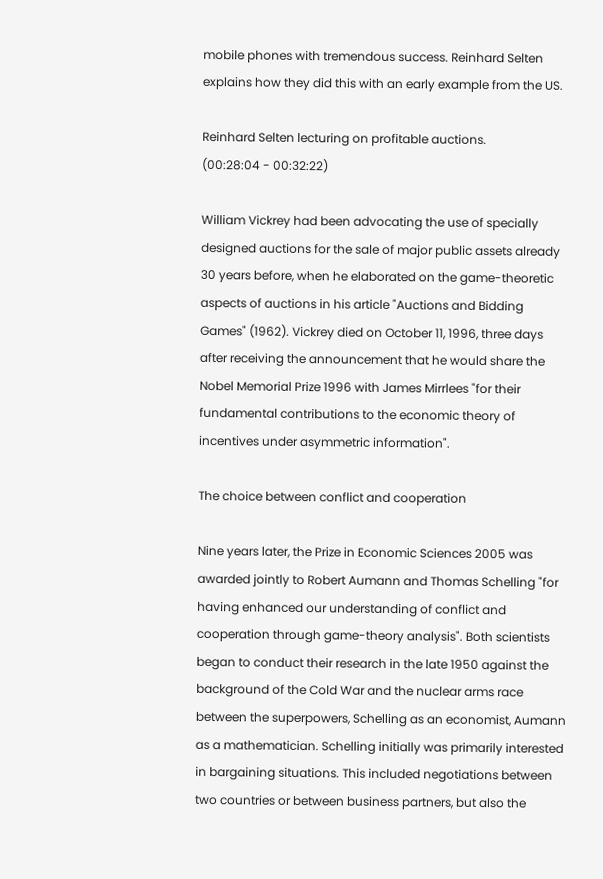mobile phones with tremendous success. Reinhard Selten explains how they did this with an early example from the US.

Reinhard Selten lecturing on profitable auctions.
(00:28:04 - 00:32:22)

William Vickrey had been advocating the use of specially designed auctions for the sale of major public assets already 30 years before, when he elaborated on the game-theoretic aspects of auctions in his article "Auctions and Bidding Games" (1962). Vickrey died on October 11, 1996, three days after receiving the announcement that he would share the Nobel Memorial Prize 1996 with James Mirrlees "for their fundamental contributions to the economic theory of incentives under asymmetric information".

The choice between conflict and cooperation

Nine years later, the Prize in Economic Sciences 2005 was awarded jointly to Robert Aumann and Thomas Schelling "for having enhanced our understanding of conflict and cooperation through game-theory analysis". Both scientists began to conduct their research in the late 1950 against the background of the Cold War and the nuclear arms race between the superpowers, Schelling as an economist, Aumann as a mathematician. Schelling initially was primarily interested in bargaining situations. This included negotiations between two countries or between business partners, but also the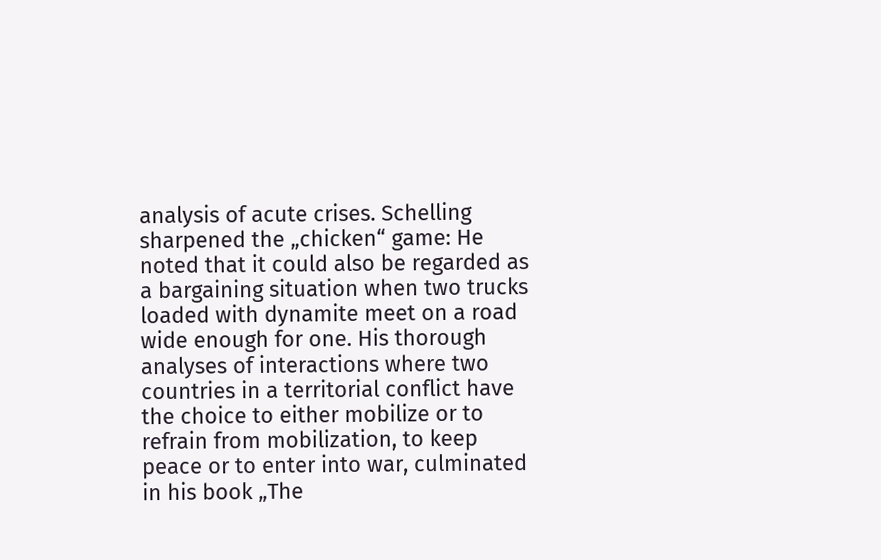analysis of acute crises. Schelling sharpened the „chicken“ game: He noted that it could also be regarded as a bargaining situation when two trucks loaded with dynamite meet on a road wide enough for one. His thorough analyses of interactions where two countries in a territorial conflict have the choice to either mobilize or to refrain from mobilization, to keep peace or to enter into war, culminated in his book „The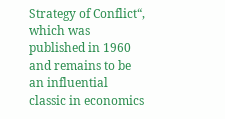Strategy of Conflict“, which was published in 1960 and remains to be an influential classic in economics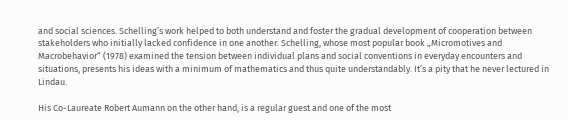and social sciences. Schelling’s work helped to both understand and foster the gradual development of cooperation between stakeholders who initially lacked confidence in one another. Schelling, whose most popular book „Micromotives and Macrobehavior“ (1978) examined the tension between individual plans and social conventions in everyday encounters and situations, presents his ideas with a minimum of mathematics and thus quite understandably. It’s a pity that he never lectured in Lindau.

His Co-Laureate Robert Aumann on the other hand, is a regular guest and one of the most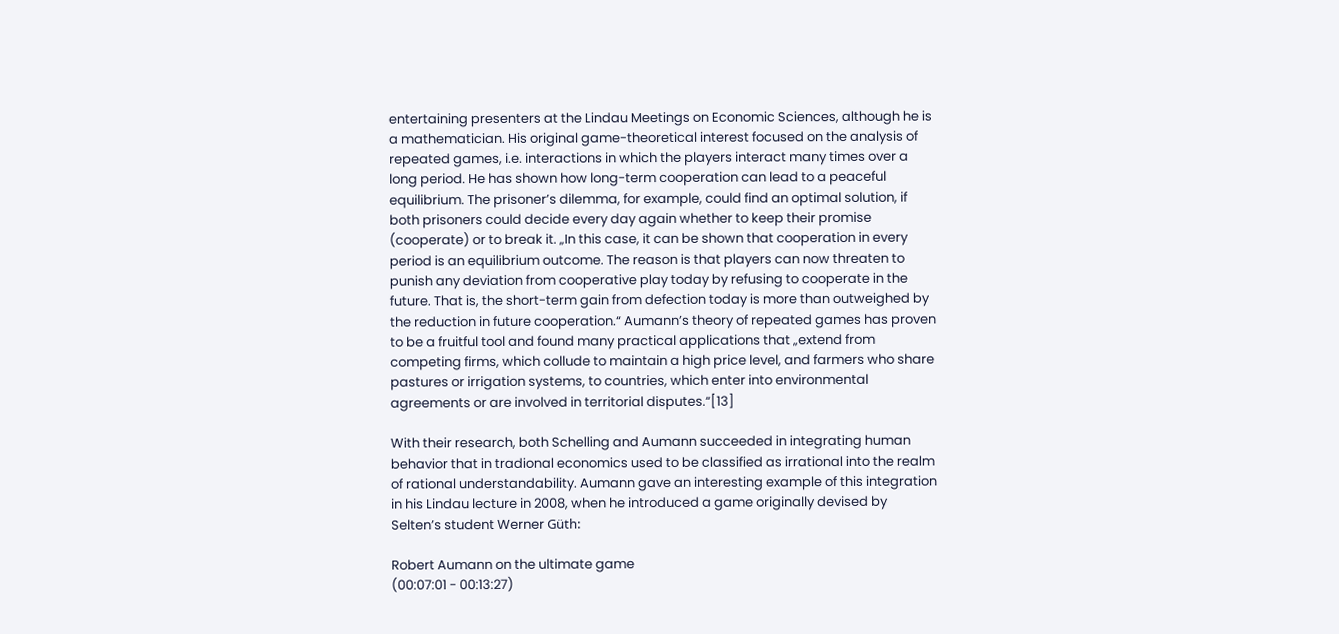entertaining presenters at the Lindau Meetings on Economic Sciences, although he is a mathematician. His original game-theoretical interest focused on the analysis of repeated games, i.e. interactions in which the players interact many times over a long period. He has shown how long-term cooperation can lead to a peaceful equilibrium. The prisoner’s dilemma, for example, could find an optimal solution, if both prisoners could decide every day again whether to keep their promise (cooperate) or to break it. „In this case, it can be shown that cooperation in every period is an equilibrium outcome. The reason is that players can now threaten to punish any deviation from cooperative play today by refusing to cooperate in the future. That is, the short-term gain from defection today is more than outweighed by the reduction in future cooperation.“ Aumann’s theory of repeated games has proven to be a fruitful tool and found many practical applications that „extend from competing firms, which collude to maintain a high price level, and farmers who share pastures or irrigation systems, to countries, which enter into environmental agreements or are involved in territorial disputes.“[13]

With their research, both Schelling and Aumann succeeded in integrating human behavior that in tradional economics used to be classified as irrational into the realm of rational understandability. Aumann gave an interesting example of this integration in his Lindau lecture in 2008, when he introduced a game originally devised by Selten’s student Werner Güth:

Robert Aumann on the ultimate game
(00:07:01 - 00:13:27)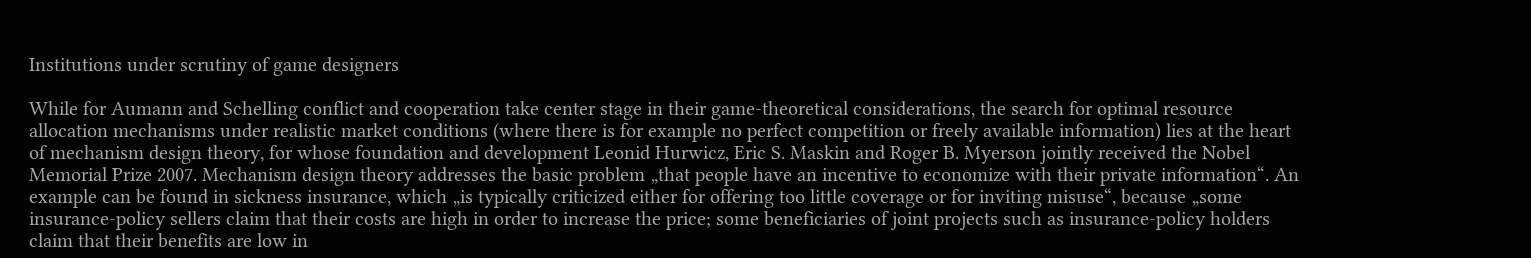Institutions under scrutiny of game designers

While for Aumann and Schelling conflict and cooperation take center stage in their game-theoretical considerations, the search for optimal resource allocation mechanisms under realistic market conditions (where there is for example no perfect competition or freely available information) lies at the heart of mechanism design theory, for whose foundation and development Leonid Hurwicz, Eric S. Maskin and Roger B. Myerson jointly received the Nobel Memorial Prize 2007. Mechanism design theory addresses the basic problem „that people have an incentive to economize with their private information“. An example can be found in sickness insurance, which „is typically criticized either for offering too little coverage or for inviting misuse“, because „some insurance-policy sellers claim that their costs are high in order to increase the price; some beneficiaries of joint projects such as insurance-policy holders claim that their benefits are low in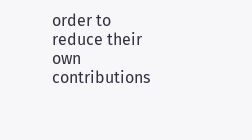order to reduce their own contributions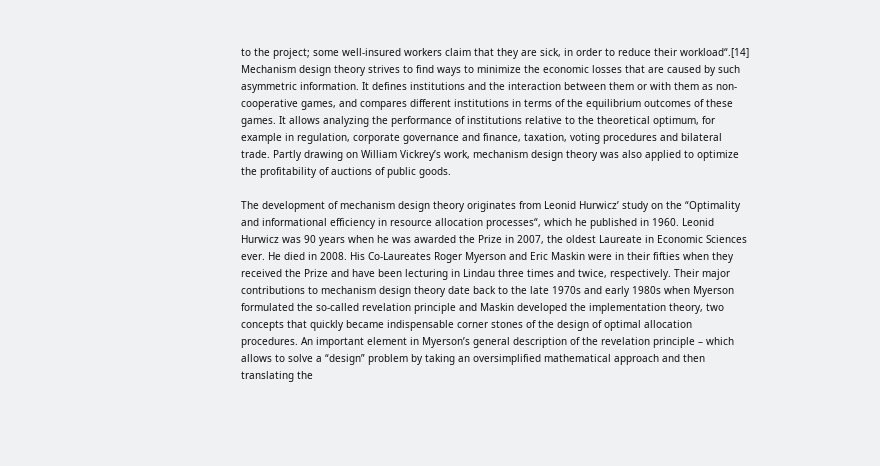to the project; some well-insured workers claim that they are sick, in order to reduce their workload“.[14] Mechanism design theory strives to find ways to minimize the economic losses that are caused by such asymmetric information. It defines institutions and the interaction between them or with them as non-cooperative games, and compares different institutions in terms of the equilibrium outcomes of these games. It allows analyzing the performance of institutions relative to the theoretical optimum, for example in regulation, corporate governance and finance, taxation, voting procedures and bilateral trade. Partly drawing on William Vickrey’s work, mechanism design theory was also applied to optimize the profitability of auctions of public goods.

The development of mechanism design theory originates from Leonid Hurwicz’ study on the “Optimality and informational efficiency in resource allocation processes“, which he published in 1960. Leonid Hurwicz was 90 years when he was awarded the Prize in 2007, the oldest Laureate in Economic Sciences ever. He died in 2008. His Co-Laureates Roger Myerson and Eric Maskin were in their fifties when they received the Prize and have been lecturing in Lindau three times and twice, respectively. Their major contributions to mechanism design theory date back to the late 1970s and early 1980s when Myerson formulated the so-called revelation principle and Maskin developed the implementation theory, two concepts that quickly became indispensable corner stones of the design of optimal allocation procedures. An important element in Myerson’s general description of the revelation principle – which allows to solve a “design” problem by taking an oversimplified mathematical approach and then translating the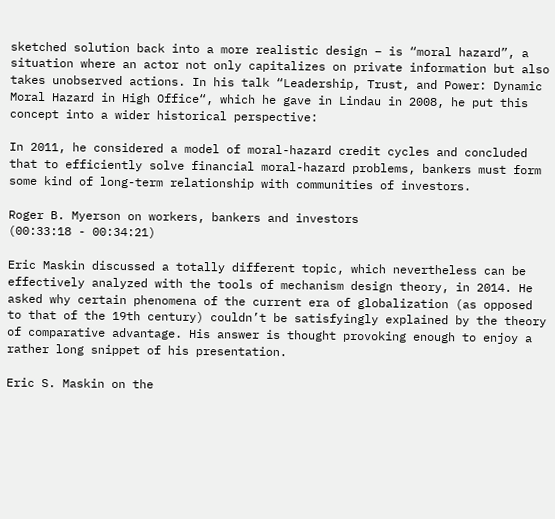sketched solution back into a more realistic design – is “moral hazard”, a situation where an actor not only capitalizes on private information but also takes unobserved actions. In his talk “Leadership, Trust, and Power: Dynamic Moral Hazard in High Office“, which he gave in Lindau in 2008, he put this concept into a wider historical perspective:

In 2011, he considered a model of moral-hazard credit cycles and concluded that to efficiently solve financial moral-hazard problems, bankers must form some kind of long-term relationship with communities of investors.

Roger B. Myerson on workers, bankers and investors
(00:33:18 - 00:34:21)

Eric Maskin discussed a totally different topic, which nevertheless can be effectively analyzed with the tools of mechanism design theory, in 2014. He asked why certain phenomena of the current era of globalization (as opposed to that of the 19th century) couldn’t be satisfyingly explained by the theory of comparative advantage. His answer is thought provoking enough to enjoy a rather long snippet of his presentation.

Eric S. Maskin on the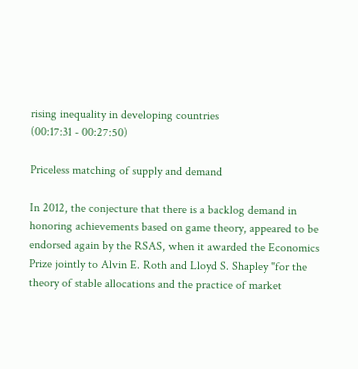rising inequality in developing countries
(00:17:31 - 00:27:50)

Priceless matching of supply and demand

In 2012, the conjecture that there is a backlog demand in honoring achievements based on game theory, appeared to be endorsed again by the RSAS, when it awarded the Economics Prize jointly to Alvin E. Roth and Lloyd S. Shapley "for the theory of stable allocations and the practice of market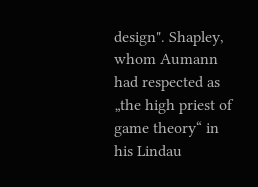design". Shapley, whom Aumann had respected as „the high priest of game theory“ in his Lindau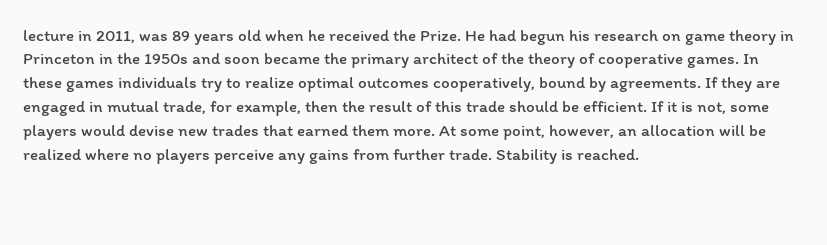lecture in 2011, was 89 years old when he received the Prize. He had begun his research on game theory in Princeton in the 1950s and soon became the primary architect of the theory of cooperative games. In these games individuals try to realize optimal outcomes cooperatively, bound by agreements. If they are engaged in mutual trade, for example, then the result of this trade should be efficient. If it is not, some players would devise new trades that earned them more. At some point, however, an allocation will be realized where no players perceive any gains from further trade. Stability is reached.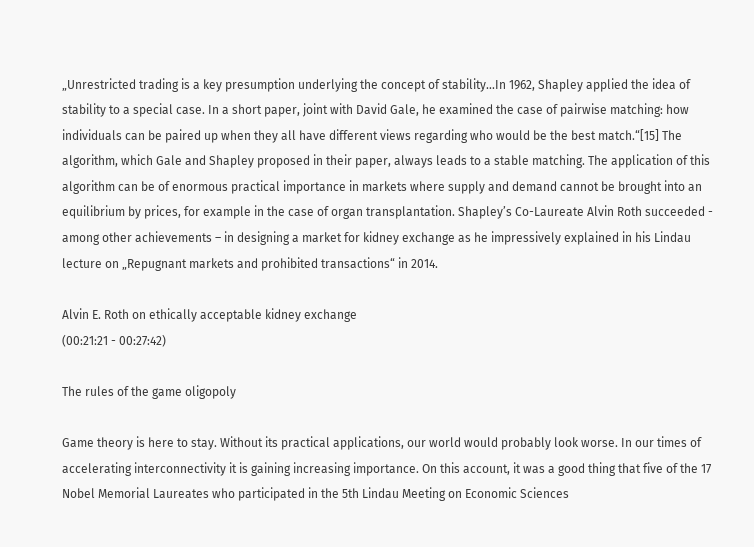„Unrestricted trading is a key presumption underlying the concept of stability...In 1962, Shapley applied the idea of stability to a special case. In a short paper, joint with David Gale, he examined the case of pairwise matching: how individuals can be paired up when they all have different views regarding who would be the best match.“[15] The algorithm, which Gale and Shapley proposed in their paper, always leads to a stable matching. The application of this algorithm can be of enormous practical importance in markets where supply and demand cannot be brought into an equilibrium by prices, for example in the case of organ transplantation. Shapley’s Co-Laureate Alvin Roth succeeded - among other achievements – in designing a market for kidney exchange as he impressively explained in his Lindau lecture on „Repugnant markets and prohibited transactions“ in 2014.

Alvin E. Roth on ethically acceptable kidney exchange
(00:21:21 - 00:27:42)

The rules of the game oligopoly

Game theory is here to stay. Without its practical applications, our world would probably look worse. In our times of accelerating interconnectivity it is gaining increasing importance. On this account, it was a good thing that five of the 17 Nobel Memorial Laureates who participated in the 5th Lindau Meeting on Economic Sciences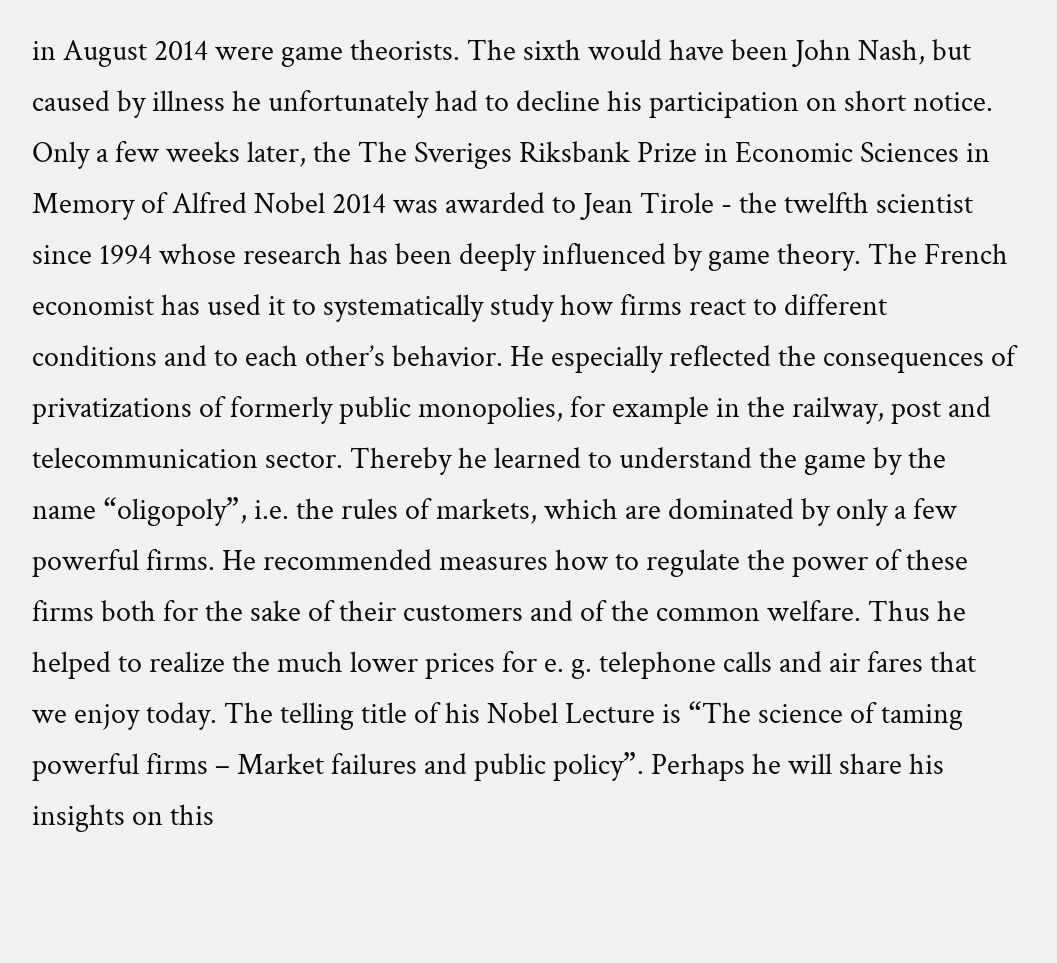in August 2014 were game theorists. The sixth would have been John Nash, but caused by illness he unfortunately had to decline his participation on short notice. Only a few weeks later, the The Sveriges Riksbank Prize in Economic Sciences in Memory of Alfred Nobel 2014 was awarded to Jean Tirole - the twelfth scientist since 1994 whose research has been deeply influenced by game theory. The French economist has used it to systematically study how firms react to different conditions and to each other’s behavior. He especially reflected the consequences of privatizations of formerly public monopolies, for example in the railway, post and telecommunication sector. Thereby he learned to understand the game by the name “oligopoly”, i.e. the rules of markets, which are dominated by only a few powerful firms. He recommended measures how to regulate the power of these firms both for the sake of their customers and of the common welfare. Thus he helped to realize the much lower prices for e. g. telephone calls and air fares that we enjoy today. The telling title of his Nobel Lecture is “The science of taming powerful firms – Market failures and public policy”. Perhaps he will share his insights on this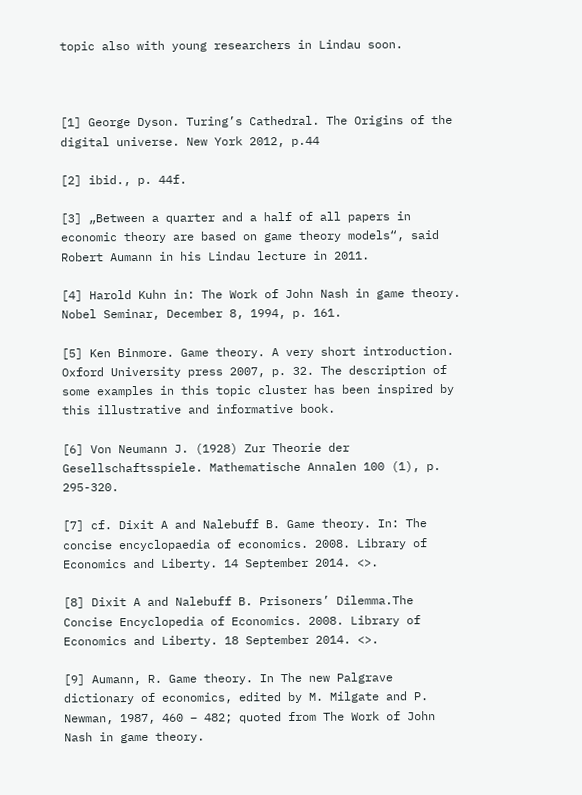topic also with young researchers in Lindau soon.



[1] George Dyson. Turing’s Cathedral. The Origins of the digital universe. New York 2012, p.44

[2] ibid., p. 44f.

[3] „Between a quarter and a half of all papers in economic theory are based on game theory models“, said Robert Aumann in his Lindau lecture in 2011.

[4] Harold Kuhn in: The Work of John Nash in game theory. Nobel Seminar, December 8, 1994, p. 161.

[5] Ken Binmore. Game theory. A very short introduction. Oxford University press 2007, p. 32. The description of some examples in this topic cluster has been inspired by this illustrative and informative book.

[6] Von Neumann J. (1928) Zur Theorie der Gesellschaftsspiele. Mathematische Annalen 100 (1), p. 295-320.

[7] cf. Dixit A and Nalebuff B. Game theory. In: The concise encyclopaedia of economics. 2008. Library of Economics and Liberty. 14 September 2014. <>.

[8] Dixit A and Nalebuff B. Prisoners’ Dilemma.The Concise Encyclopedia of Economics. 2008. Library of Economics and Liberty. 18 September 2014. <>.

[9] Aumann, R. Game theory. In The new Palgrave dictionary of economics, edited by M. Milgate and P. Newman, 1987, 460 – 482; quoted from The Work of John Nash in game theory.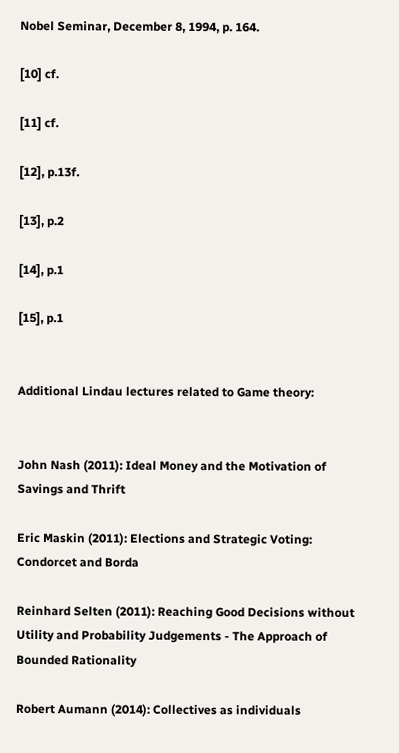Nobel Seminar, December 8, 1994, p. 164.

[10] cf.

[11] cf.

[12], p.13f.

[13], p.2

[14], p.1

[15], p.1


Additional Lindau lectures related to Game theory:


John Nash (2011): Ideal Money and the Motivation of Savings and Thrift

Eric Maskin (2011): Elections and Strategic Voting: Condorcet and Borda

Reinhard Selten (2011): Reaching Good Decisions without Utility and Probability Judgements - The Approach of Bounded Rationality

Robert Aumann (2014): Collectives as individuals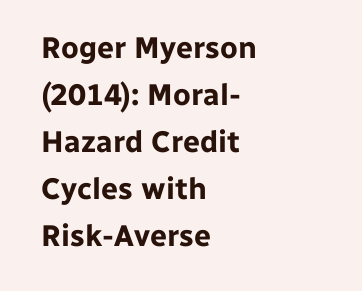Roger Myerson (2014): Moral-Hazard Credit Cycles with Risk-Averse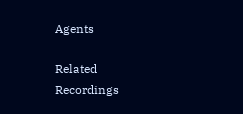Agents

Related Recordings